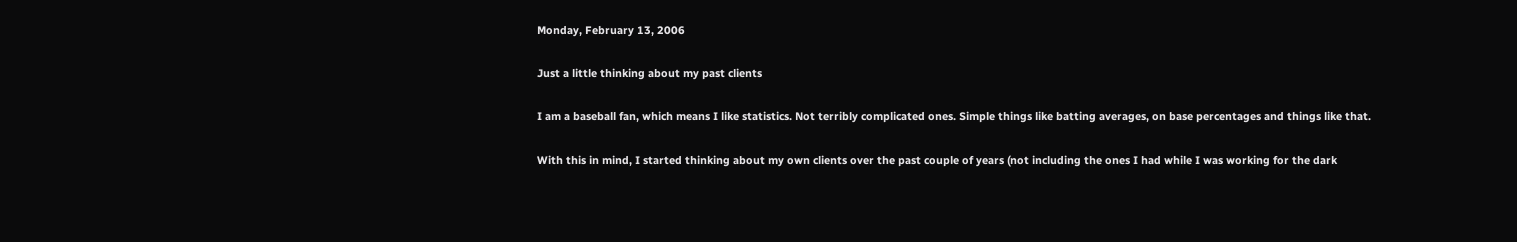Monday, February 13, 2006

Just a little thinking about my past clients

I am a baseball fan, which means I like statistics. Not terribly complicated ones. Simple things like batting averages, on base percentages and things like that.

With this in mind, I started thinking about my own clients over the past couple of years (not including the ones I had while I was working for the dark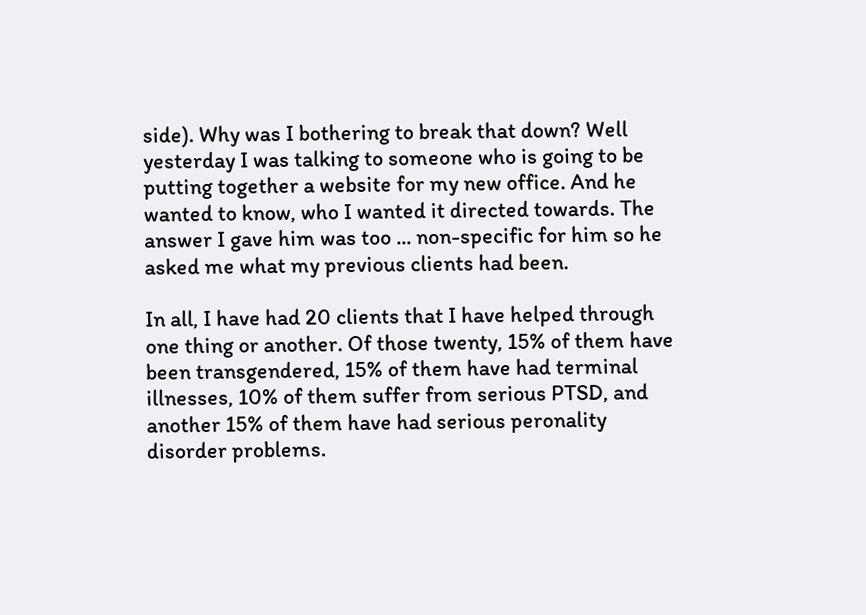side). Why was I bothering to break that down? Well yesterday I was talking to someone who is going to be putting together a website for my new office. And he wanted to know, who I wanted it directed towards. The answer I gave him was too ... non-specific for him so he asked me what my previous clients had been.

In all, I have had 20 clients that I have helped through one thing or another. Of those twenty, 15% of them have been transgendered, 15% of them have had terminal illnesses, 10% of them suffer from serious PTSD, and another 15% of them have had serious peronality disorder problems.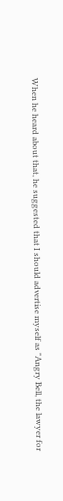When he heard about that, he suggested that I should advertise myself as "Angry Bell, the lawyer for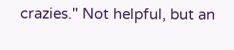crazies." Not helpful, but an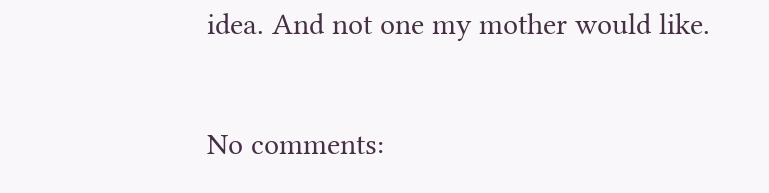idea. And not one my mother would like.

No comments: